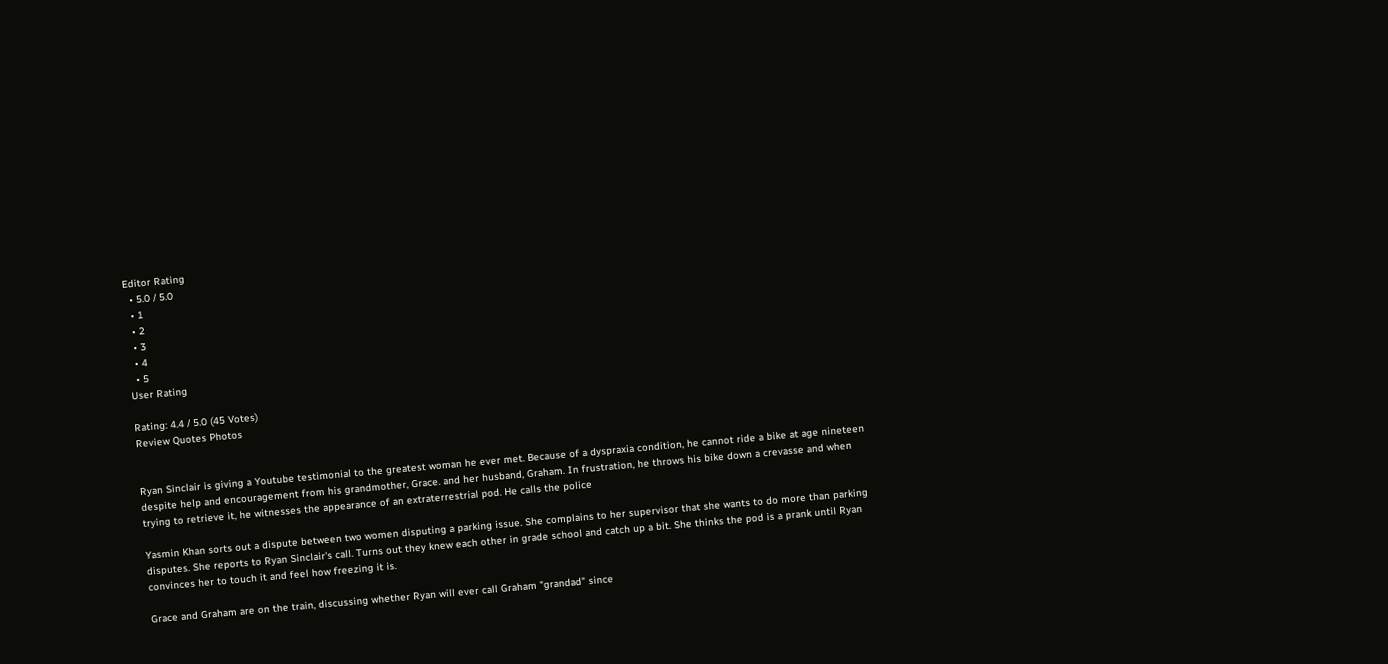Editor Rating
  • 5.0 / 5.0
  • 1
  • 2
  • 3
  • 4
  • 5
User Rating

Rating: 4.4 / 5.0 (45 Votes)
Review Quotes Photos


Ryan Sinclair is giving a Youtube testimonial to the greatest woman he ever met. Because of a dyspraxia condition, he cannot ride a bike at age nineteen despite help and encouragement from his grandmother, Grace. and her husband, Graham. In frustration, he throws his bike down a crevasse and when trying to retrieve it, he witnesses the appearance of an extraterrestrial pod. He calls the police

Yasmin Khan sorts out a dispute between two women disputing a parking issue. She complains to her supervisor that she wants to do more than parking disputes. She reports to Ryan Sinclair's call. Turns out they knew each other in grade school and catch up a bit. She thinks the pod is a prank until Ryan convinces her to touch it and feel how freezing it is.

Grace and Graham are on the train, discussing whether Ryan will ever call Graham "grandad" since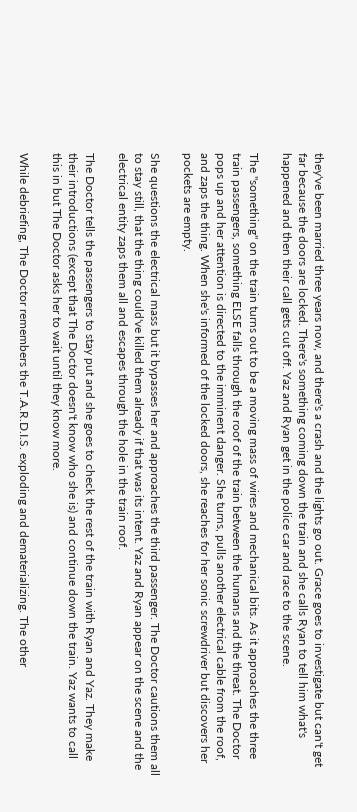they've been married three years now, and there's a crash and the lights go out. Grace goes to investigate but can't get far because the doors are locked. There's something coming down the train and she calls Ryan to tell him what's happened and then their call gets cut off. Yaz and Ryan get in the police car and race to the scene.

The "something" on the train turns out to be a moving mass of wires and mechanical bits. As it approaches the three train passengers, something ELSE falls through the roof of the train between the humans and the threat. The Doctor pops up and her attention is directed to the imminent danger. She turns, pulls another electrical cable from the roof, and zaps the thing. When she's informed of the locked doors, she reaches for her sonic screwdriver but discovers her pockets are empty.

She questions the electrical mass but it bypasses her and approaches the third passenger. The Doctor cautions them all to stay still, that the thing could've killed them already if that was its intent. Yaz and Ryan appear on the scene and the electrical entity zaps them all and escapes through the hole in the train roof.

The Doctor tells the passengers to stay put and she goes to check the rest of the train with Ryan and Yaz. They make their introductions (except that The Doctor doesn't know who she is) and continue down the train. Yaz wants to call this in but The Doctor asks her to wait until they know more.

While debriefing, The Doctor remembers the T.A.R.D.I.S. exploding and dematerializing. The other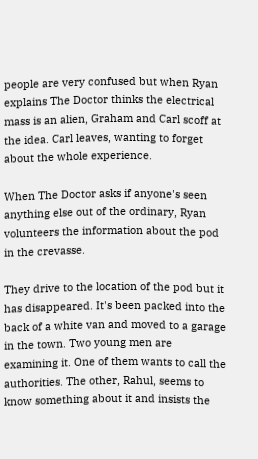people are very confused but when Ryan explains The Doctor thinks the electrical mass is an alien, Graham and Carl scoff at the idea. Carl leaves, wanting to forget about the whole experience.

When The Doctor asks if anyone's seen anything else out of the ordinary, Ryan volunteers the information about the pod in the crevasse.

They drive to the location of the pod but it has disappeared. It's been packed into the back of a white van and moved to a garage in the town. Two young men are examining it. One of them wants to call the authorities. The other, Rahul, seems to know something about it and insists the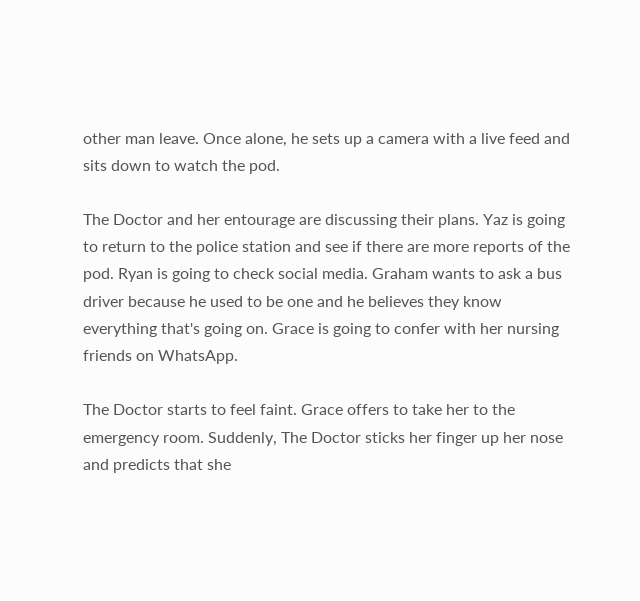other man leave. Once alone, he sets up a camera with a live feed and sits down to watch the pod.

The Doctor and her entourage are discussing their plans. Yaz is going to return to the police station and see if there are more reports of the pod. Ryan is going to check social media. Graham wants to ask a bus driver because he used to be one and he believes they know everything that's going on. Grace is going to confer with her nursing friends on WhatsApp.

The Doctor starts to feel faint. Grace offers to take her to the emergency room. Suddenly, The Doctor sticks her finger up her nose and predicts that she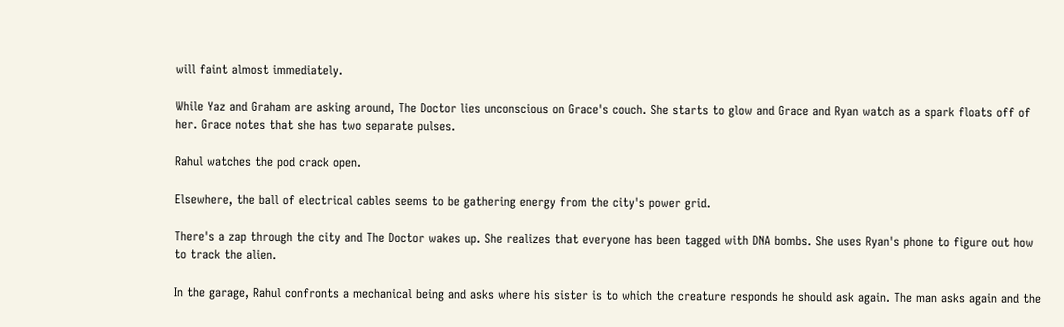will faint almost immediately.

While Yaz and Graham are asking around, The Doctor lies unconscious on Grace's couch. She starts to glow and Grace and Ryan watch as a spark floats off of her. Grace notes that she has two separate pulses.

Rahul watches the pod crack open.

Elsewhere, the ball of electrical cables seems to be gathering energy from the city's power grid.

There's a zap through the city and The Doctor wakes up. She realizes that everyone has been tagged with DNA bombs. She uses Ryan's phone to figure out how to track the alien.

In the garage, Rahul confronts a mechanical being and asks where his sister is to which the creature responds he should ask again. The man asks again and the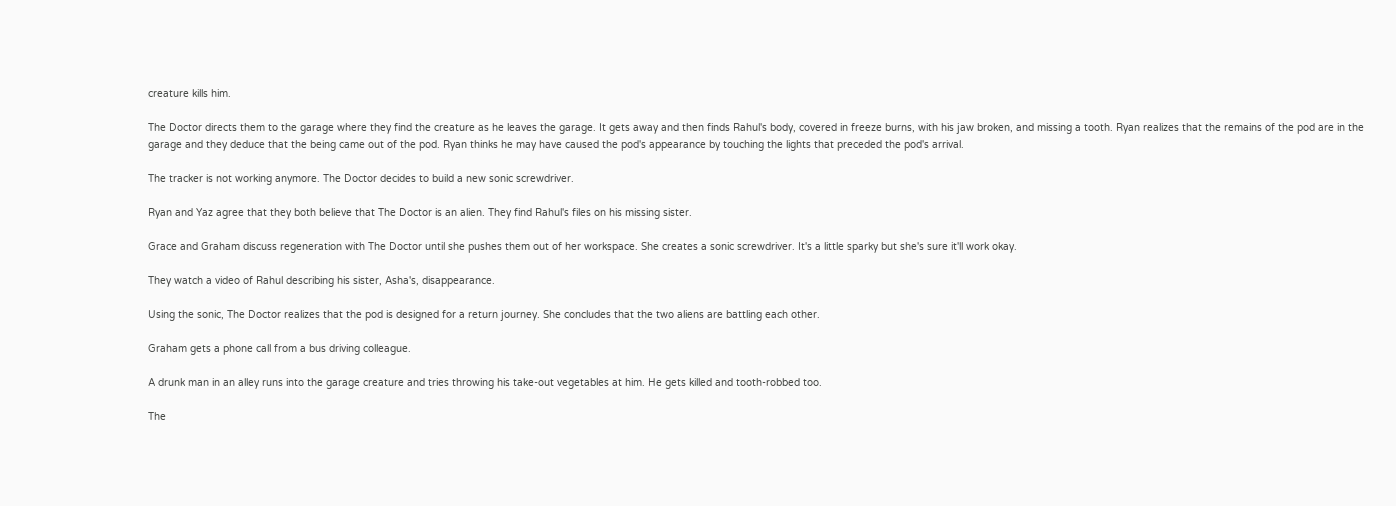creature kills him.

The Doctor directs them to the garage where they find the creature as he leaves the garage. It gets away and then finds Rahul's body, covered in freeze burns, with his jaw broken, and missing a tooth. Ryan realizes that the remains of the pod are in the garage and they deduce that the being came out of the pod. Ryan thinks he may have caused the pod's appearance by touching the lights that preceded the pod's arrival.

The tracker is not working anymore. The Doctor decides to build a new sonic screwdriver.

Ryan and Yaz agree that they both believe that The Doctor is an alien. They find Rahul's files on his missing sister.

Grace and Graham discuss regeneration with The Doctor until she pushes them out of her workspace. She creates a sonic screwdriver. It's a little sparky but she's sure it'll work okay.

They watch a video of Rahul describing his sister, Asha's, disappearance.

Using the sonic, The Doctor realizes that the pod is designed for a return journey. She concludes that the two aliens are battling each other.

Graham gets a phone call from a bus driving colleague.

A drunk man in an alley runs into the garage creature and tries throwing his take-out vegetables at him. He gets killed and tooth-robbed too.

The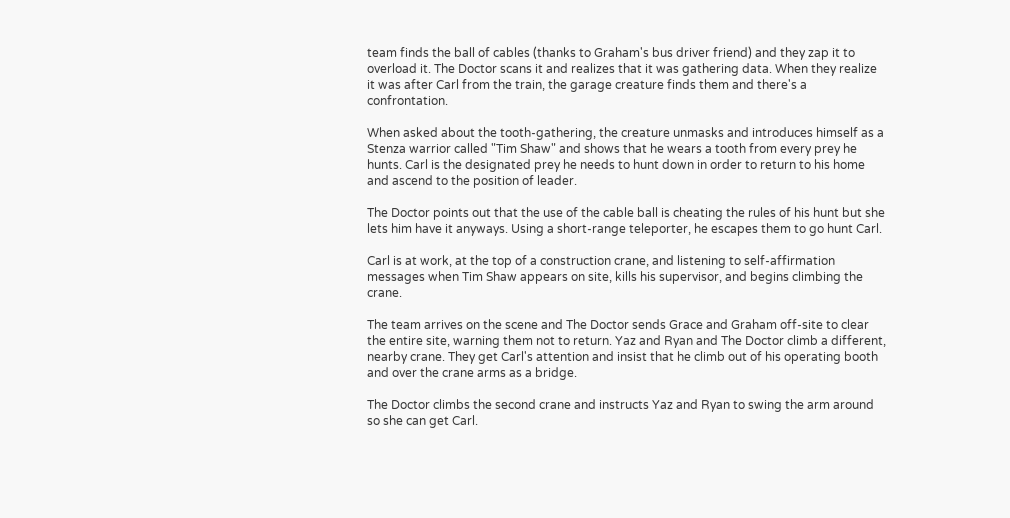team finds the ball of cables (thanks to Graham's bus driver friend) and they zap it to overload it. The Doctor scans it and realizes that it was gathering data. When they realize it was after Carl from the train, the garage creature finds them and there's a confrontation.

When asked about the tooth-gathering, the creature unmasks and introduces himself as a Stenza warrior called "Tim Shaw" and shows that he wears a tooth from every prey he hunts. Carl is the designated prey he needs to hunt down in order to return to his home and ascend to the position of leader.

The Doctor points out that the use of the cable ball is cheating the rules of his hunt but she lets him have it anyways. Using a short-range teleporter, he escapes them to go hunt Carl.

Carl is at work, at the top of a construction crane, and listening to self-affirmation messages when Tim Shaw appears on site, kills his supervisor, and begins climbing the crane.

The team arrives on the scene and The Doctor sends Grace and Graham off-site to clear the entire site, warning them not to return. Yaz and Ryan and The Doctor climb a different, nearby crane. They get Carl's attention and insist that he climb out of his operating booth and over the crane arms as a bridge.

The Doctor climbs the second crane and instructs Yaz and Ryan to swing the arm around so she can get Carl.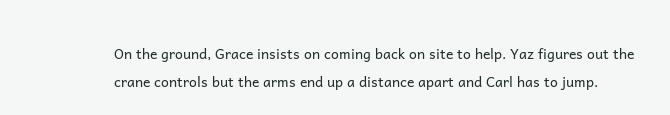On the ground, Grace insists on coming back on site to help. Yaz figures out the crane controls but the arms end up a distance apart and Carl has to jump.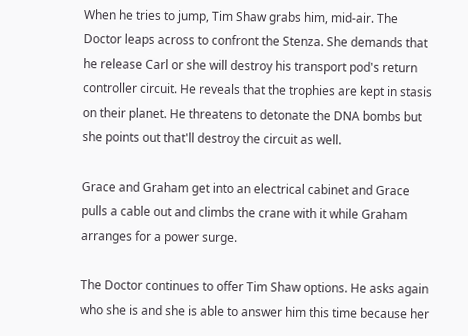When he tries to jump, Tim Shaw grabs him, mid-air. The Doctor leaps across to confront the Stenza. She demands that he release Carl or she will destroy his transport pod's return controller circuit. He reveals that the trophies are kept in stasis on their planet. He threatens to detonate the DNA bombs but she points out that'll destroy the circuit as well.

Grace and Graham get into an electrical cabinet and Grace pulls a cable out and climbs the crane with it while Graham arranges for a power surge.

The Doctor continues to offer Tim Shaw options. He asks again who she is and she is able to answer him this time because her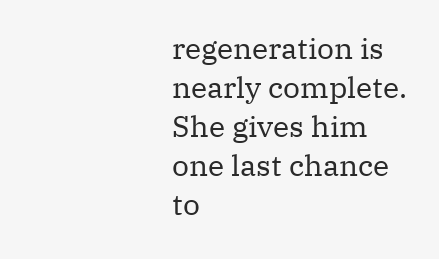regeneration is nearly complete. She gives him one last chance to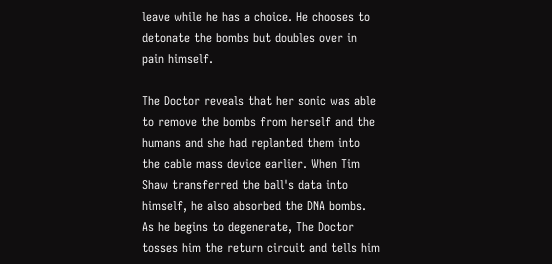leave while he has a choice. He chooses to detonate the bombs but doubles over in pain himself.

The Doctor reveals that her sonic was able to remove the bombs from herself and the humans and she had replanted them into the cable mass device earlier. When Tim Shaw transferred the ball's data into himself, he also absorbed the DNA bombs. As he begins to degenerate, The Doctor tosses him the return circuit and tells him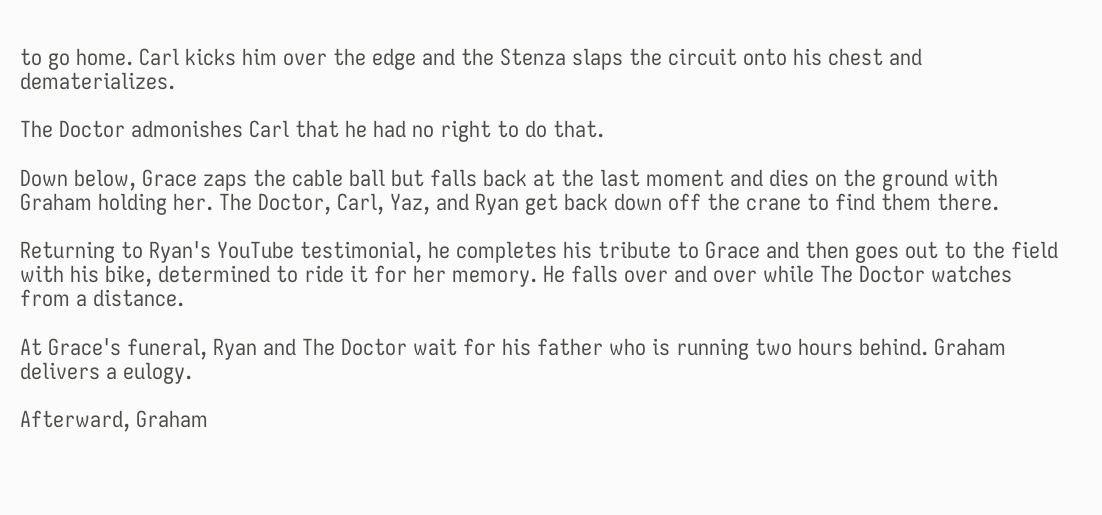to go home. Carl kicks him over the edge and the Stenza slaps the circuit onto his chest and dematerializes.

The Doctor admonishes Carl that he had no right to do that.

Down below, Grace zaps the cable ball but falls back at the last moment and dies on the ground with Graham holding her. The Doctor, Carl, Yaz, and Ryan get back down off the crane to find them there.

Returning to Ryan's YouTube testimonial, he completes his tribute to Grace and then goes out to the field with his bike, determined to ride it for her memory. He falls over and over while The Doctor watches from a distance.

At Grace's funeral, Ryan and The Doctor wait for his father who is running two hours behind. Graham delivers a eulogy.

Afterward, Graham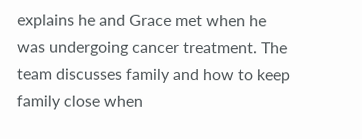explains he and Grace met when he was undergoing cancer treatment. The team discusses family and how to keep family close when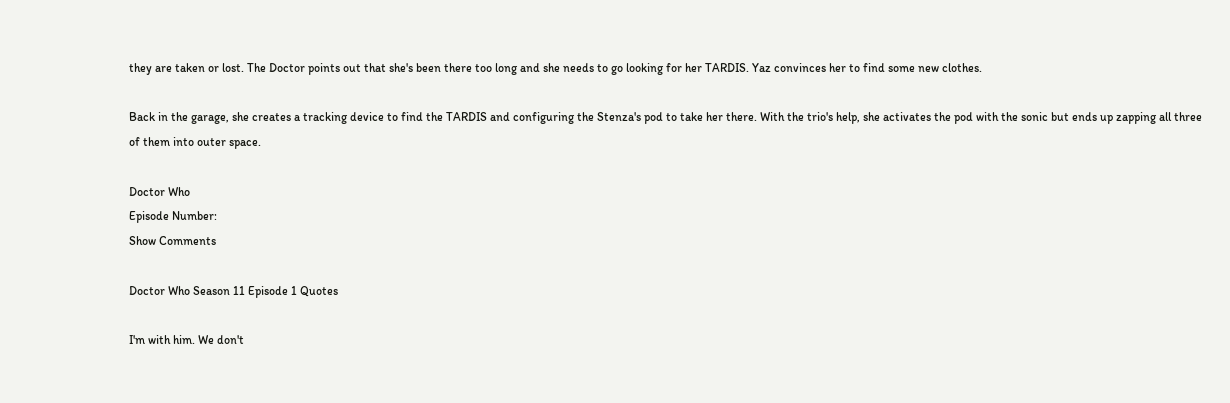they are taken or lost. The Doctor points out that she's been there too long and she needs to go looking for her TARDIS. Yaz convinces her to find some new clothes.

Back in the garage, she creates a tracking device to find the TARDIS and configuring the Stenza's pod to take her there. With the trio's help, she activates the pod with the sonic but ends up zapping all three of them into outer space.

Doctor Who
Episode Number:
Show Comments

Doctor Who Season 11 Episode 1 Quotes

I'm with him. We don't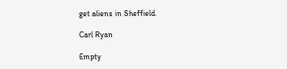get aliens in Sheffield.

Carl Ryan

Empty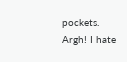pockets. Argh! I hate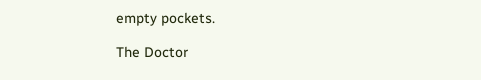empty pockets.

The Doctor